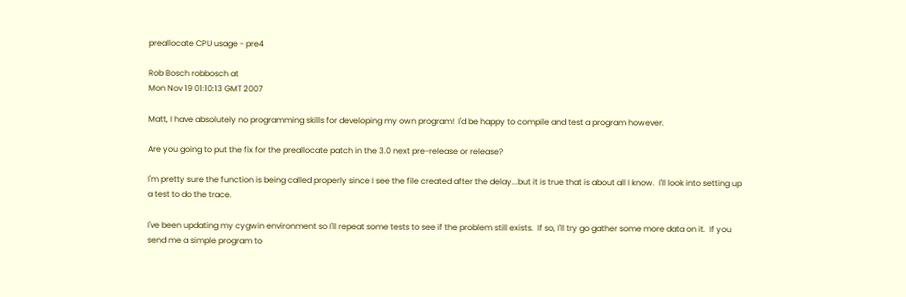preallocate CPU usage - pre4

Rob Bosch robbosch at
Mon Nov 19 01:10:13 GMT 2007

Matt, I have absolutely no programming skills for developing my own program!  I'd be happy to compile and test a program however.

Are you going to put the fix for the preallocate patch in the 3.0 next pre-release or release?

I'm pretty sure the function is being called properly since I see the file created after the delay...but it is true that is about all I know.  I'll look into setting up a test to do the trace.

I've been updating my cygwin environment so I'll repeat some tests to see if the problem still exists.  If so, I'll try go gather some more data on it.  If you send me a simple program to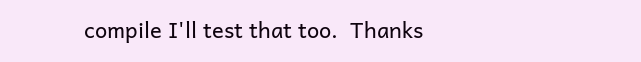compile I'll test that too.  Thanks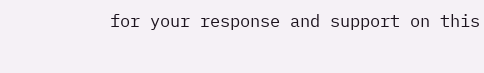for your response and support on this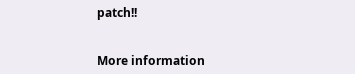patch!!


More information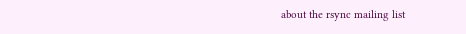about the rsync mailing list